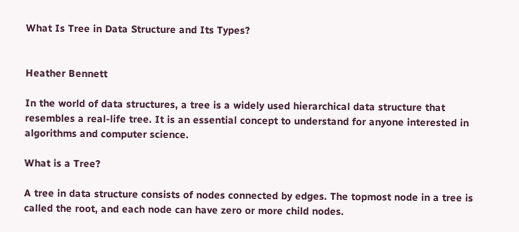What Is Tree in Data Structure and Its Types?


Heather Bennett

In the world of data structures, a tree is a widely used hierarchical data structure that resembles a real-life tree. It is an essential concept to understand for anyone interested in algorithms and computer science.

What is a Tree?

A tree in data structure consists of nodes connected by edges. The topmost node in a tree is called the root, and each node can have zero or more child nodes.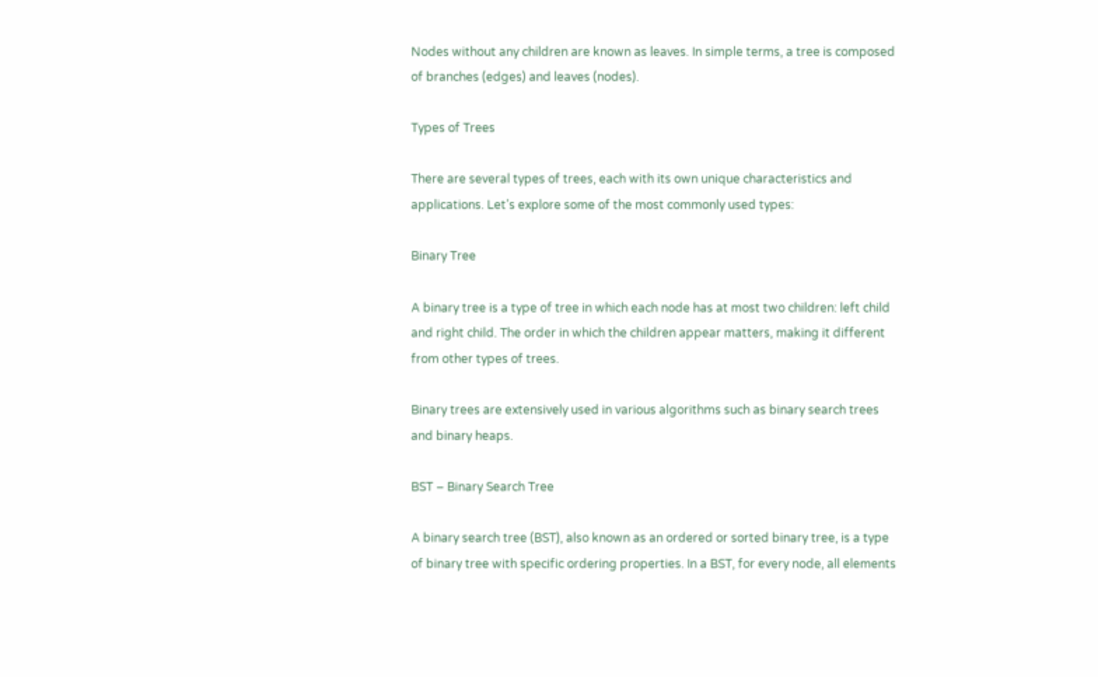Nodes without any children are known as leaves. In simple terms, a tree is composed of branches (edges) and leaves (nodes).

Types of Trees

There are several types of trees, each with its own unique characteristics and applications. Let’s explore some of the most commonly used types:

Binary Tree

A binary tree is a type of tree in which each node has at most two children: left child and right child. The order in which the children appear matters, making it different from other types of trees.

Binary trees are extensively used in various algorithms such as binary search trees and binary heaps.

BST – Binary Search Tree

A binary search tree (BST), also known as an ordered or sorted binary tree, is a type of binary tree with specific ordering properties. In a BST, for every node, all elements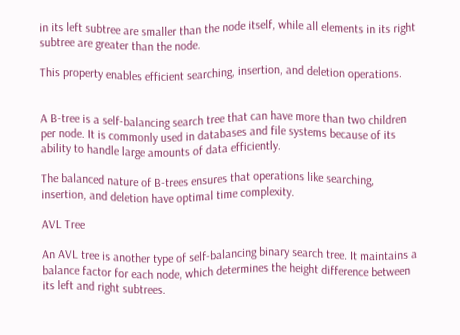in its left subtree are smaller than the node itself, while all elements in its right subtree are greater than the node.

This property enables efficient searching, insertion, and deletion operations.


A B-tree is a self-balancing search tree that can have more than two children per node. It is commonly used in databases and file systems because of its ability to handle large amounts of data efficiently.

The balanced nature of B-trees ensures that operations like searching, insertion, and deletion have optimal time complexity.

AVL Tree

An AVL tree is another type of self-balancing binary search tree. It maintains a balance factor for each node, which determines the height difference between its left and right subtrees.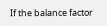If the balance factor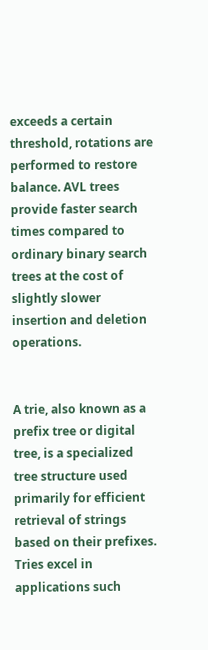exceeds a certain threshold, rotations are performed to restore balance. AVL trees provide faster search times compared to ordinary binary search trees at the cost of slightly slower insertion and deletion operations.


A trie, also known as a prefix tree or digital tree, is a specialized tree structure used primarily for efficient retrieval of strings based on their prefixes. Tries excel in applications such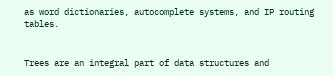as word dictionaries, autocomplete systems, and IP routing tables.


Trees are an integral part of data structures and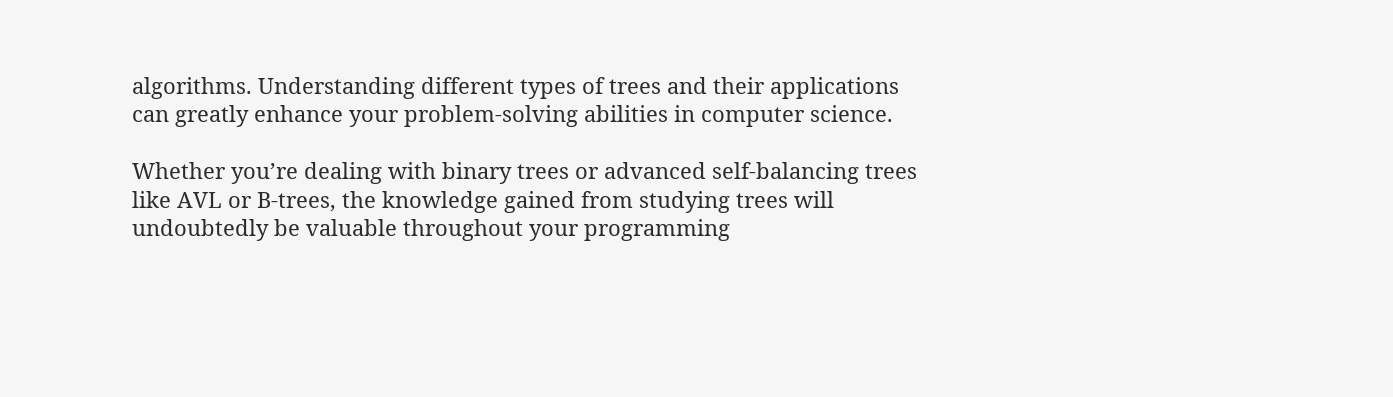algorithms. Understanding different types of trees and their applications can greatly enhance your problem-solving abilities in computer science.

Whether you’re dealing with binary trees or advanced self-balancing trees like AVL or B-trees, the knowledge gained from studying trees will undoubtedly be valuable throughout your programming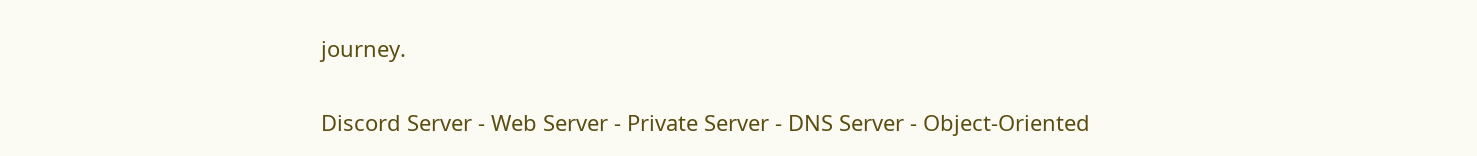journey.

Discord Server - Web Server - Private Server - DNS Server - Object-Oriented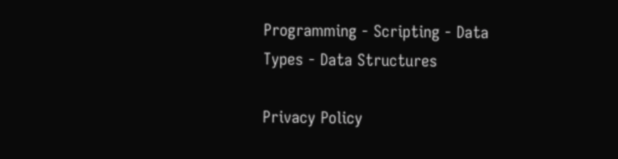Programming - Scripting - Data Types - Data Structures

Privacy Policy